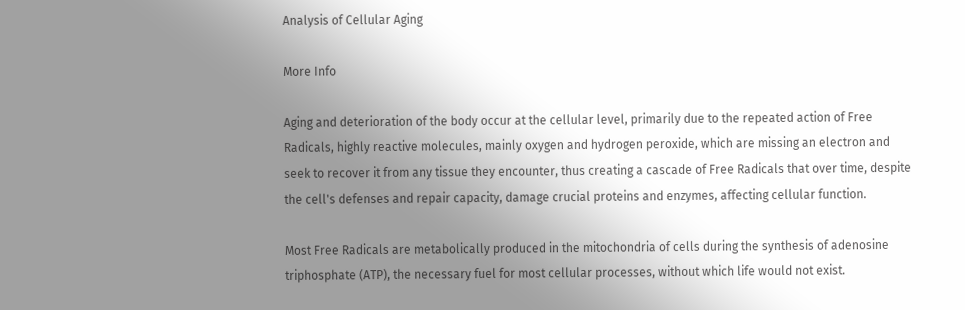Analysis of Cellular Aging

More Info

Aging and deterioration of the body occur at the cellular level, primarily due to the repeated action of Free Radicals, highly reactive molecules, mainly oxygen and hydrogen peroxide, which are missing an electron and seek to recover it from any tissue they encounter, thus creating a cascade of Free Radicals that over time, despite the cell's defenses and repair capacity, damage crucial proteins and enzymes, affecting cellular function.

Most Free Radicals are metabolically produced in the mitochondria of cells during the synthesis of adenosine triphosphate (ATP), the necessary fuel for most cellular processes, without which life would not exist.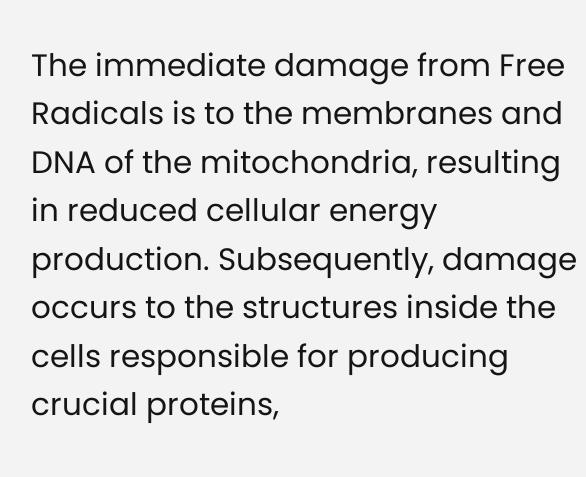The immediate damage from Free Radicals is to the membranes and DNA of the mitochondria, resulting in reduced cellular energy production. Subsequently, damage occurs to the structures inside the cells responsible for producing crucial proteins,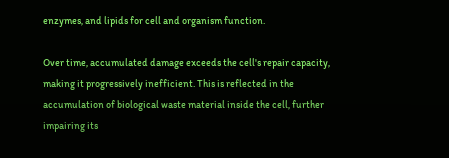enzymes, and lipids for cell and organism function.

Over time, accumulated damage exceeds the cell's repair capacity, making it progressively inefficient. This is reflected in the accumulation of biological waste material inside the cell, further impairing its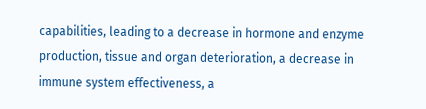capabilities, leading to a decrease in hormone and enzyme production, tissue and organ deterioration, a decrease in immune system effectiveness, a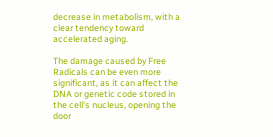decrease in metabolism, with a clear tendency toward accelerated aging.

The damage caused by Free Radicals can be even more significant, as it can affect the DNA or genetic code stored in the cell's nucleus, opening the door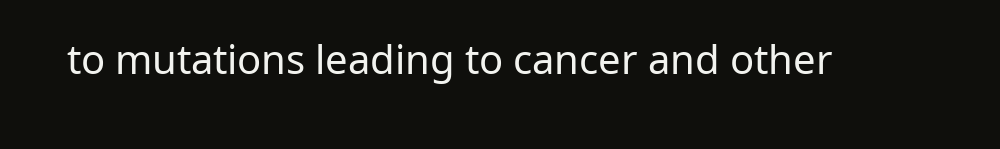to mutations leading to cancer and other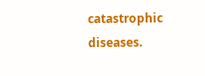catastrophic diseases.